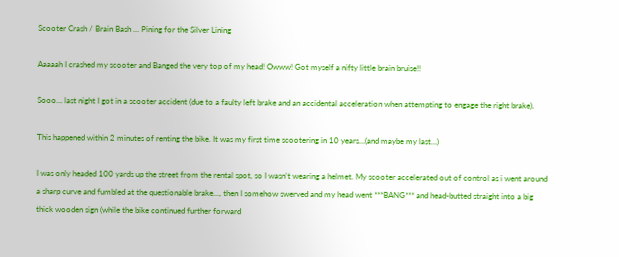Scooter Crash / Brain Bash … Pining for the Silver Lining

Aaaaah I crashed my scooter and Banged the very top of my head! Owww! Got myself a nifty little brain bruise!!

Sooo… last night I got in a scooter accident (due to a faulty left brake and an accidental acceleration when attempting to engage the right brake).

This happened within 2 minutes of renting the bike. It was my first time scootering in 10 years…(and maybe my last…)

I was only headed 100 yards up the street from the rental spot, so I wasn’t wearing a helmet. My scooter accelerated out of control as i went around a sharp curve and fumbled at the questionable brake…, then I somehow swerved and my head went ***BANG*** and head-butted straight into a big thick wooden sign (while the bike continued further forward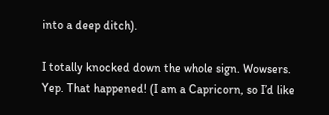into a deep ditch).

I totally knocked down the whole sign. Wowsers. Yep. That happened! (I am a Capricorn, so I’d like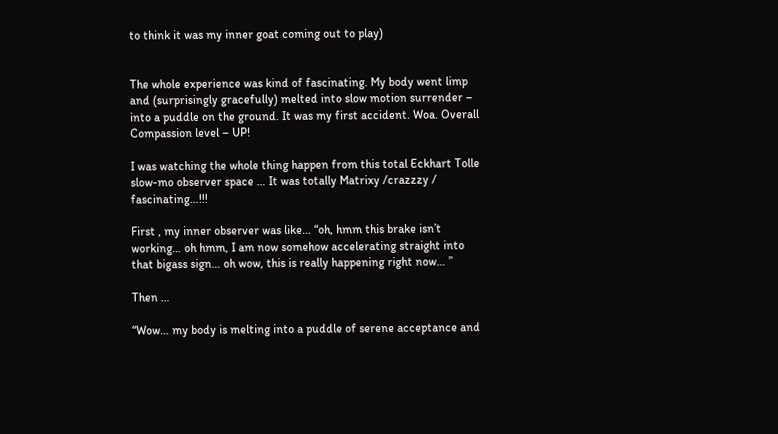to think it was my inner goat coming out to play)


The whole experience was kind of fascinating. My body went limp and (surprisingly gracefully) melted into slow motion surrender – into a puddle on the ground. It was my first accident. Woa. Overall Compassion level – UP!

I was watching the whole thing happen from this total Eckhart Tolle slow-mo observer space … It was totally Matrixy /crazzzy / fascinating…!!!

First , my inner observer was like… “oh, hmm this brake isn’t working… oh hmm, I am now somehow accelerating straight into that bigass sign… oh wow, this is really happening right now… ”

Then …

“Wow… my body is melting into a puddle of serene acceptance and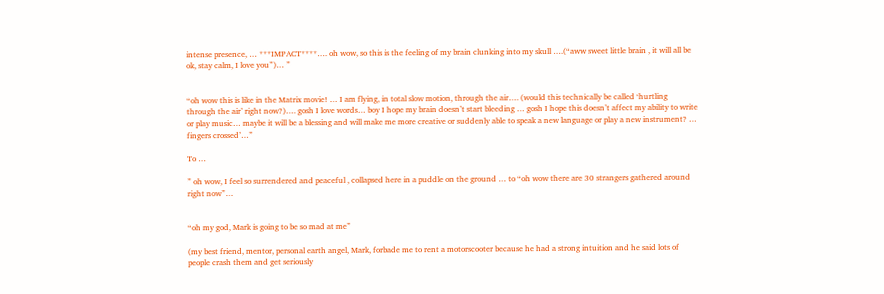intense presence, … ***IMPACT****…. oh wow, so this is the feeling of my brain clunking into my skull ….(“aww sweet little brain , it will all be ok, stay calm, I love you”)… ”


“oh wow this is like in the Matrix movie! … I am flying, in total slow motion, through the air…. (would this technically be called ‘hurtling through the air’ right now?)…. gosh I love words… boy I hope my brain doesn’t start bleeding … gosh I hope this doesn’t affect my ability to write or play music… maybe it will be a blessing and will make me more creative or suddenly able to speak a new language or play a new instrument? … fingers crossed’…”

To …

” oh wow, I feel so surrendered and peaceful , collapsed here in a puddle on the ground … to “oh wow there are 30 strangers gathered around right now”…


“oh my god, Mark is going to be so mad at me”

(my best friend, mentor, personal earth angel, Mark, forbade me to rent a motorscooter because he had a strong intuition and he said lots of people crash them and get seriously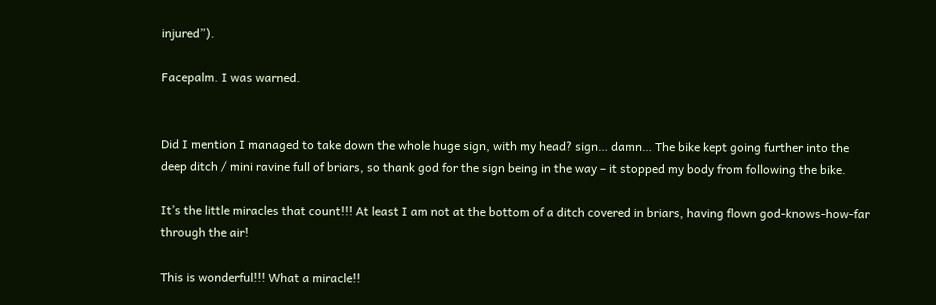injured”).

Facepalm. I was warned.


Did I mention I managed to take down the whole huge sign, with my head? sign… damn… The bike kept going further into the deep ditch / mini ravine full of briars, so thank god for the sign being in the way – it stopped my body from following the bike.

It’s the little miracles that count!!! At least I am not at the bottom of a ditch covered in briars, having flown god-knows-how-far through the air!

This is wonderful!!! What a miracle!!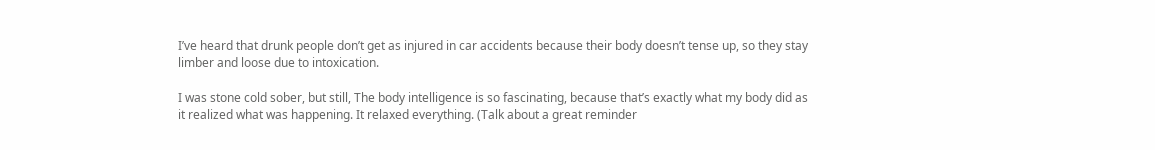I’ve heard that drunk people don’t get as injured in car accidents because their body doesn’t tense up, so they stay limber and loose due to intoxication.

I was stone cold sober, but still, The body intelligence is so fascinating, because that’s exactly what my body did as it realized what was happening. It relaxed everything. (Talk about a great reminder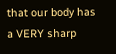that our body has a VERY sharp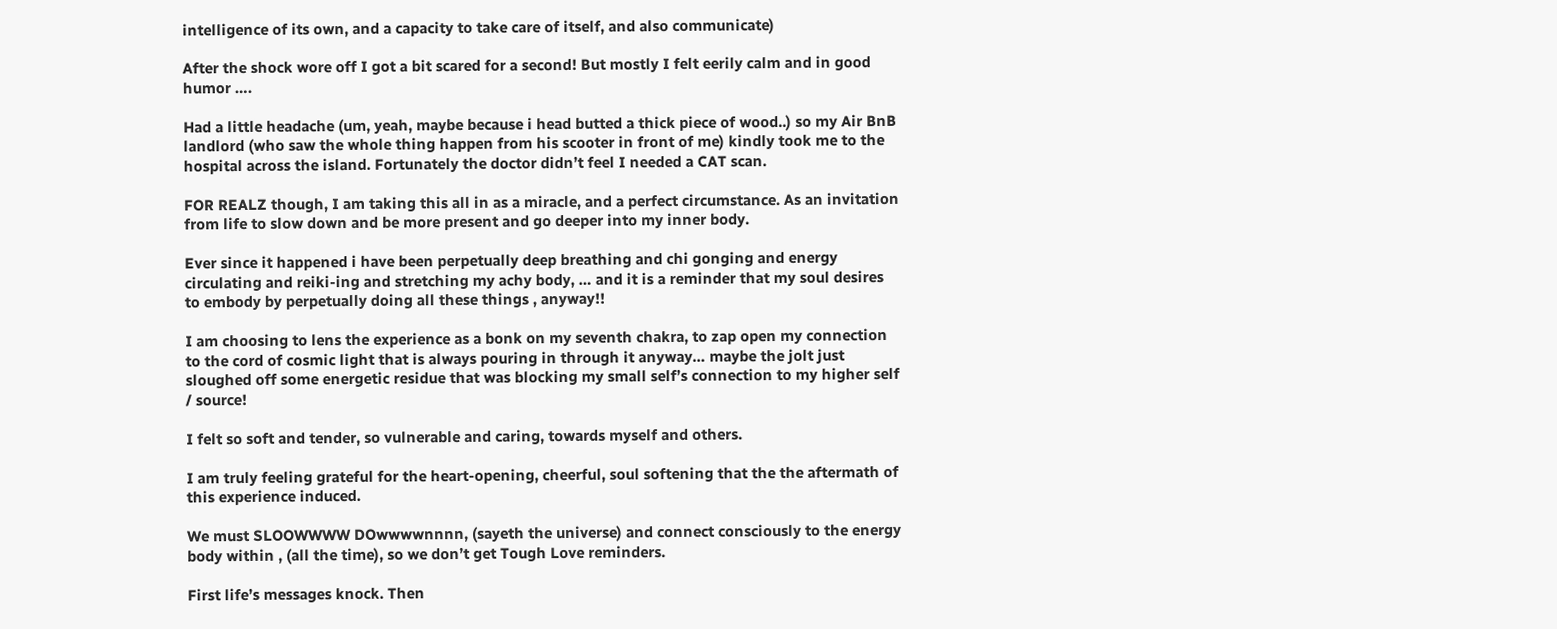intelligence of its own, and a capacity to take care of itself, and also communicate)

After the shock wore off I got a bit scared for a second! But mostly I felt eerily calm and in good humor ….

Had a little headache (um, yeah, maybe because i head butted a thick piece of wood..) so my Air BnB landlord (who saw the whole thing happen from his scooter in front of me) kindly took me to the hospital across the island. Fortunately the doctor didn’t feel I needed a CAT scan.

FOR REALZ though, I am taking this all in as a miracle, and a perfect circumstance. As an invitation from life to slow down and be more present and go deeper into my inner body.

Ever since it happened i have been perpetually deep breathing and chi gonging and energy circulating and reiki-ing and stretching my achy body, … and it is a reminder that my soul desires to embody by perpetually doing all these things , anyway!!

I am choosing to lens the experience as a bonk on my seventh chakra, to zap open my connection to the cord of cosmic light that is always pouring in through it anyway… maybe the jolt just sloughed off some energetic residue that was blocking my small self’s connection to my higher self / source!

I felt so soft and tender, so vulnerable and caring, towards myself and others.

I am truly feeling grateful for the heart-opening, cheerful, soul softening that the the aftermath of this experience induced.

We must SLOOWWWW DOwwwwnnnn, (sayeth the universe) and connect consciously to the energy body within , (all the time), so we don’t get Tough Love reminders.

First life’s messages knock. Then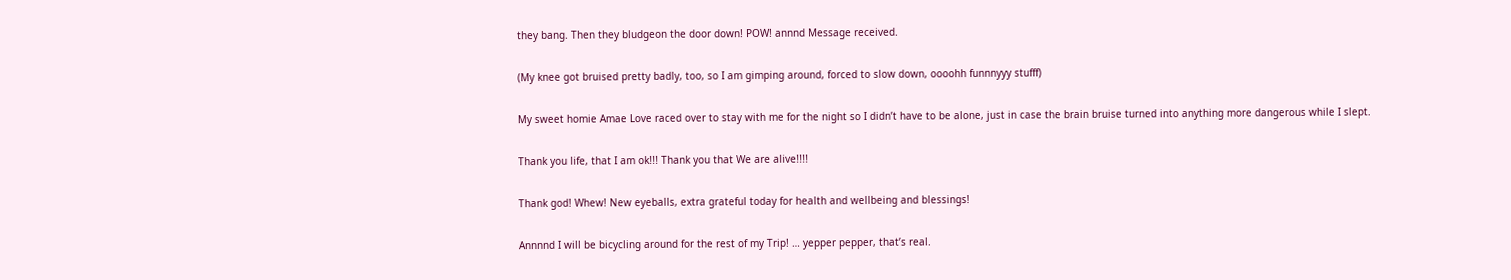they bang. Then they bludgeon the door down! POW! annnd Message received.

(My knee got bruised pretty badly, too, so I am gimping around, forced to slow down, oooohh funnnyyy stufff)

My sweet homie Amae Love raced over to stay with me for the night so I didn’t have to be alone, just in case the brain bruise turned into anything more dangerous while I slept.

Thank you life, that I am ok!!! Thank you that We are alive!!!!

Thank god! Whew! New eyeballs, extra grateful today for health and wellbeing and blessings!

Annnnd I will be bicycling around for the rest of my Trip! … yepper pepper, that’s real.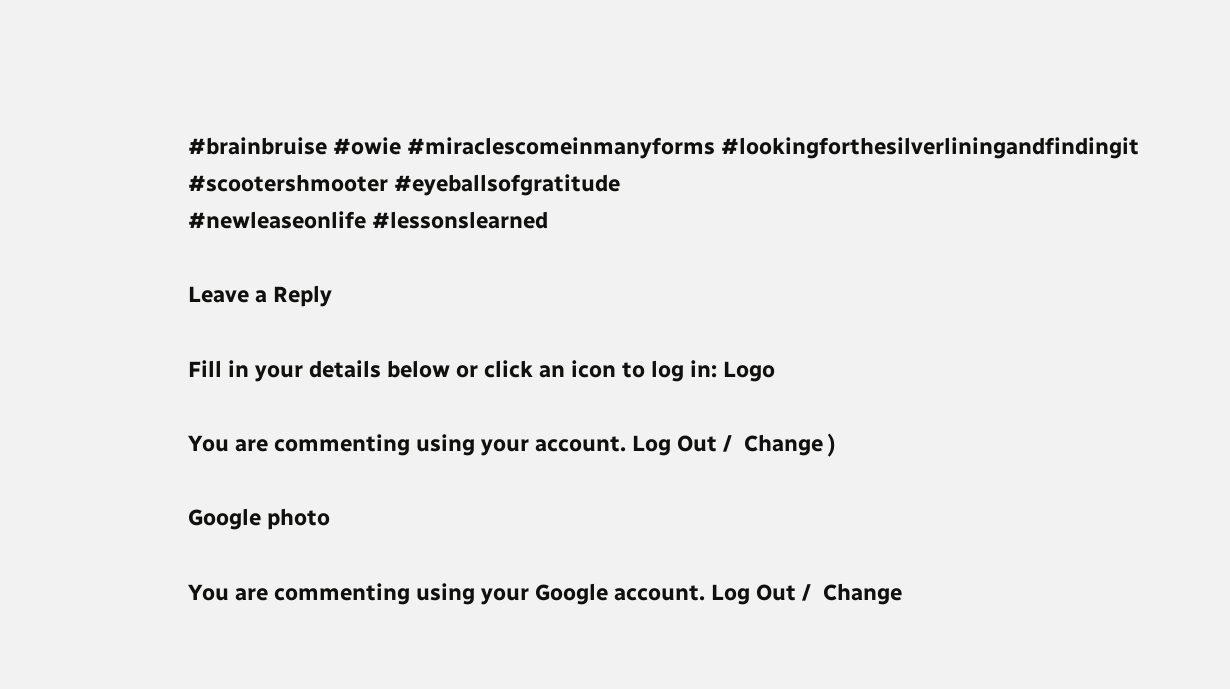#brainbruise #owie #miraclescomeinmanyforms #lookingforthesilverliningandfindingit #scootershmooter #eyeballsofgratitude
#newleaseonlife #lessonslearned

Leave a Reply

Fill in your details below or click an icon to log in: Logo

You are commenting using your account. Log Out /  Change )

Google photo

You are commenting using your Google account. Log Out /  Change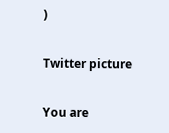)

Twitter picture

You are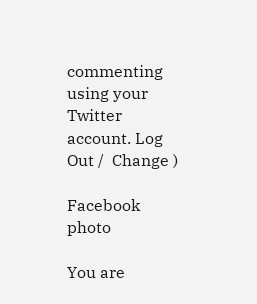commenting using your Twitter account. Log Out /  Change )

Facebook photo

You are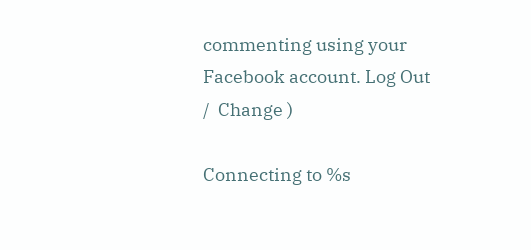commenting using your Facebook account. Log Out /  Change )

Connecting to %s